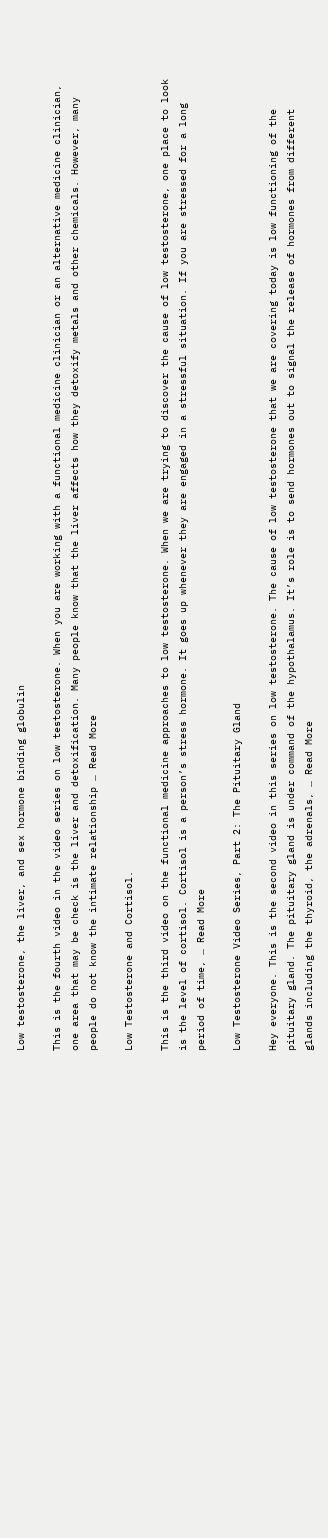Low testosterone, the liver, and sex hormone binding globulin

This is the fourth video in the video series on low testosterone. When you are working with a functional medicine clinician or an alternative medicine clinician, one area that may be check is the liver and detoxification. Many people know that the liver affects how they detoxify metals and other chemicals. However, many people do not know the intimate relationship … Read More

Low Testosterone and Cortisol.

This is the third video on the functional medicine approaches to low testosterone. When we are trying to discover the cause of low testosterone, one place to look is the level of cortisol. Cortisol is a person’s stress hormone. It goes up whenever they are engaged in a stressful situation. If you are stressed for a long period of time, … Read More

Low Testosterone Video Series, Part 2: The Pituitary Gland

Hey everyone. This is the second video in this series on low testosterone. The cause of low testosterone that we are covering today is low functioning of the pituitary gland. The pituitary gland is under command of the hypothalamus. It’s role is to send hormones out to signal the release of hormones from different glands including the thyroid, the adrenals, … Read More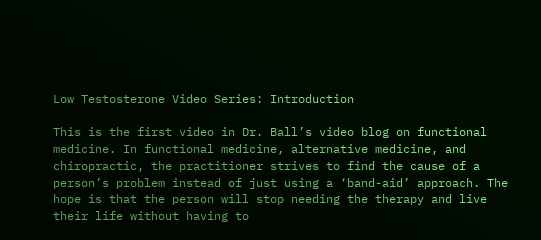Low Testosterone Video Series: Introduction

This is the first video in Dr. Ball’s video blog on functional medicine. In functional medicine, alternative medicine, and chiropractic, the practitioner strives to find the cause of a person’s problem instead of just using a ‘band-aid’ approach. The hope is that the person will stop needing the therapy and live their life without having to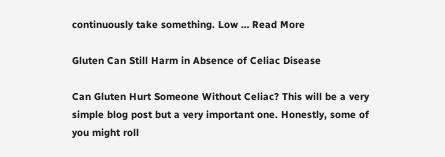continuously take something. Low … Read More

Gluten Can Still Harm in Absence of Celiac Disease

Can Gluten Hurt Someone Without Celiac? This will be a very simple blog post but a very important one. Honestly, some of you might roll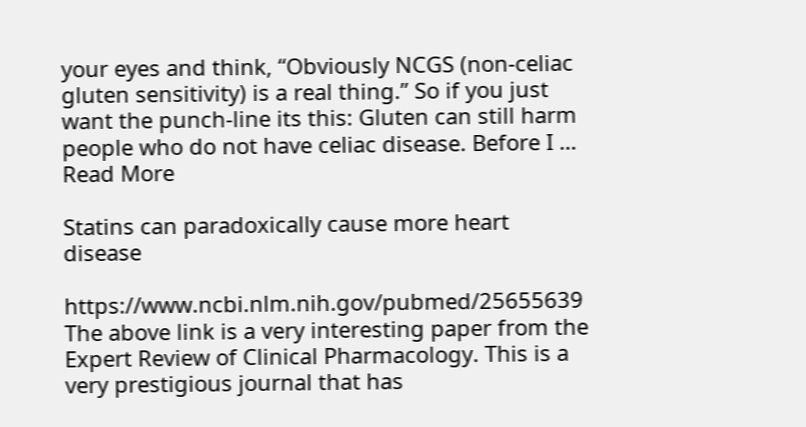your eyes and think, “Obviously NCGS (non-celiac gluten sensitivity) is a real thing.” So if you just want the punch-line its this: Gluten can still harm people who do not have celiac disease. Before I … Read More

Statins can paradoxically cause more heart disease

https://www.ncbi.nlm.nih.gov/pubmed/25655639 The above link is a very interesting paper from the Expert Review of Clinical Pharmacology. This is a very prestigious journal that has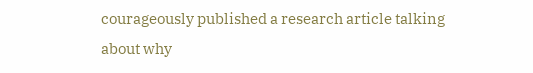courageously published a research article talking about why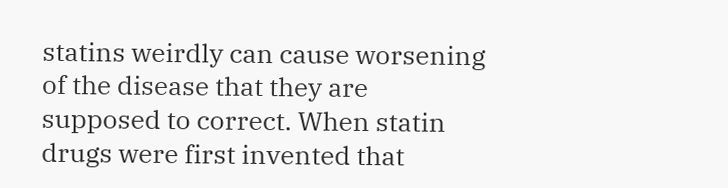statins weirdly can cause worsening of the disease that they are supposed to correct. When statin drugs were first invented that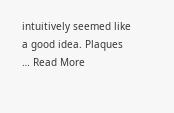intuitively seemed like a good idea. Plaques … Read More